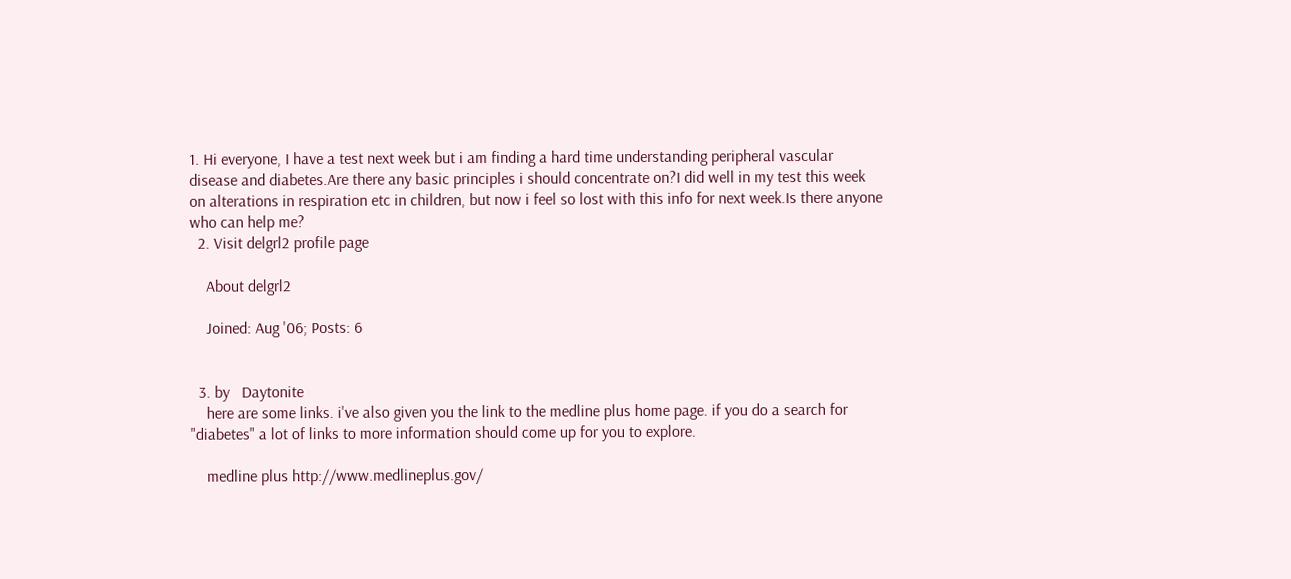1. Hi everyone, I have a test next week but i am finding a hard time understanding peripheral vascular disease and diabetes.Are there any basic principles i should concentrate on?I did well in my test this week on alterations in respiration etc in children, but now i feel so lost with this info for next week.Is there anyone who can help me?
  2. Visit delgrl2 profile page

    About delgrl2

    Joined: Aug '06; Posts: 6


  3. by   Daytonite
    here are some links. i've also given you the link to the medline plus home page. if you do a search for "diabetes" a lot of links to more information should come up for you to explore.

    medline plus http://www.medlineplus.gov/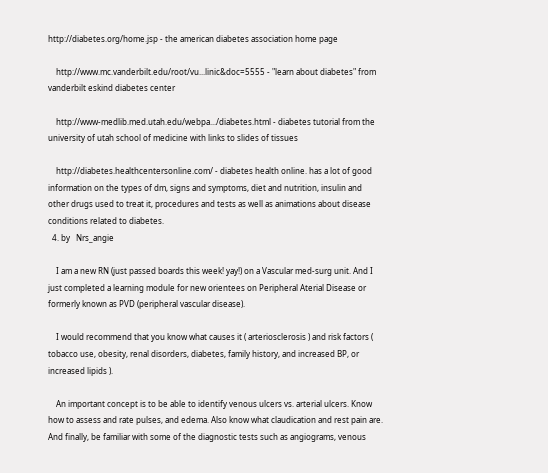http://diabetes.org/home.jsp - the american diabetes association home page

    http://www.mc.vanderbilt.edu/root/vu...linic&doc=5555 - "learn about diabetes" from vanderbilt eskind diabetes center

    http://www-medlib.med.utah.edu/webpa.../diabetes.html - diabetes tutorial from the university of utah school of medicine with links to slides of tissues

    http://diabetes.healthcentersonline.com/ - diabetes health online. has a lot of good information on the types of dm, signs and symptoms, diet and nutrition, insulin and other drugs used to treat it, procedures and tests as well as animations about disease conditions related to diabetes.
  4. by   Nrs_angie

    I am a new RN (just passed boards this week! yay!) on a Vascular med-surg unit. And I just completed a learning module for new orientees on Peripheral Aterial Disease or formerly known as PVD (peripheral vascular disease).

    I would recommend that you know what causes it ( arteriosclerosis ) and risk factors ( tobacco use, obesity, renal disorders, diabetes, family history, and increased BP, or increased lipids ).

    An important concept is to be able to identify venous ulcers vs. arterial ulcers. Know how to assess and rate pulses, and edema. Also know what claudication and rest pain are. And finally, be familiar with some of the diagnostic tests such as angiograms, venous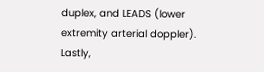duplex, and LEADS (lower extremity arterial doppler). Lastly,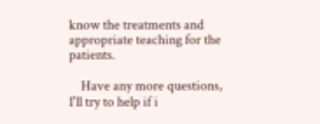know the treatments and appropriate teaching for the patients.

    Have any more questions, I'll try to help if i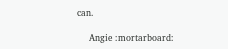can.

    Angie :mortarboard: